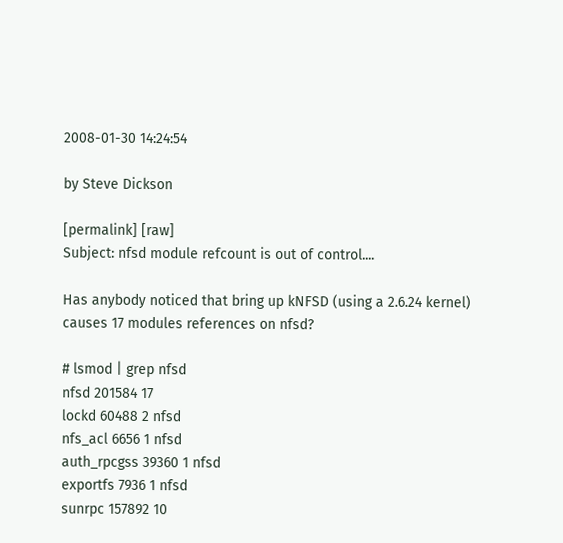2008-01-30 14:24:54

by Steve Dickson

[permalink] [raw]
Subject: nfsd module refcount is out of control....

Has anybody noticed that bring up kNFSD (using a 2.6.24 kernel)
causes 17 modules references on nfsd?

# lsmod | grep nfsd
nfsd 201584 17
lockd 60488 2 nfsd
nfs_acl 6656 1 nfsd
auth_rpcgss 39360 1 nfsd
exportfs 7936 1 nfsd
sunrpc 157892 10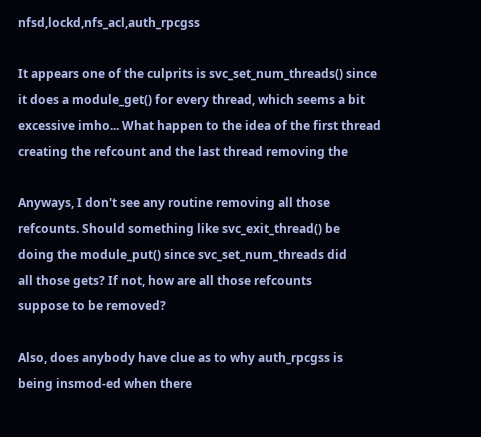nfsd,lockd,nfs_acl,auth_rpcgss

It appears one of the culprits is svc_set_num_threads() since
it does a module_get() for every thread, which seems a bit
excessive imho... What happen to the idea of the first thread
creating the refcount and the last thread removing the

Anyways, I don't see any routine removing all those
refcounts. Should something like svc_exit_thread() be
doing the module_put() since svc_set_num_threads did
all those gets? If not, how are all those refcounts
suppose to be removed?

Also, does anybody have clue as to why auth_rpcgss is
being insmod-ed when there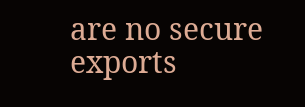are no secure exports